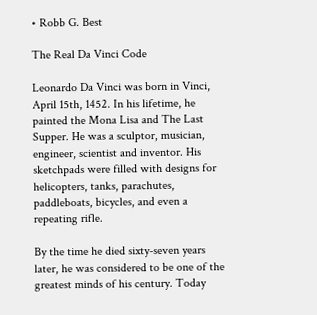• Robb G. Best

The Real Da Vinci Code

Leonardo Da Vinci was born in Vinci, April 15th, 1452. In his lifetime, he painted the Mona Lisa and The Last Supper. He was a sculptor, musician, engineer, scientist and inventor. His sketchpads were filled with designs for helicopters, tanks, parachutes, paddleboats, bicycles, and even a repeating rifle.

By the time he died sixty-seven years later, he was considered to be one of the greatest minds of his century. Today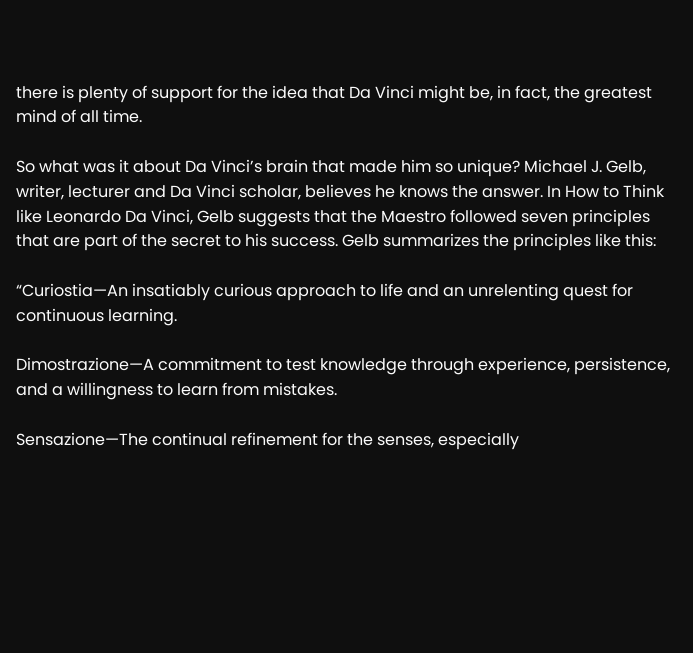there is plenty of support for the idea that Da Vinci might be, in fact, the greatest mind of all time.

So what was it about Da Vinci’s brain that made him so unique? Michael J. Gelb, writer, lecturer and Da Vinci scholar, believes he knows the answer. In How to Think like Leonardo Da Vinci, Gelb suggests that the Maestro followed seven principles that are part of the secret to his success. Gelb summarizes the principles like this:

“Curiostia—An insatiably curious approach to life and an unrelenting quest for continuous learning.

Dimostrazione—A commitment to test knowledge through experience, persistence, and a willingness to learn from mistakes.

Sensazione—The continual refinement for the senses, especially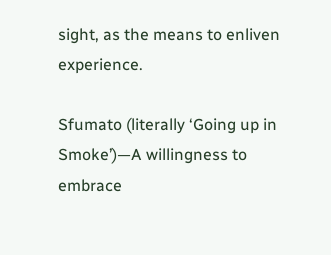sight, as the means to enliven experience.

Sfumato (literally ‘Going up in Smoke’)—A willingness to embrace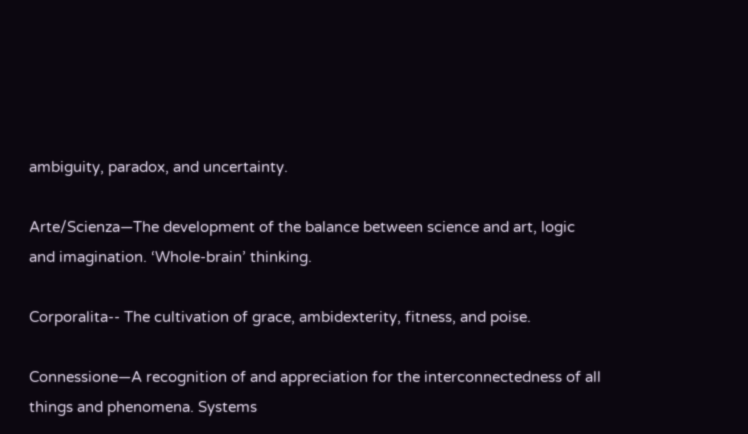ambiguity, paradox, and uncertainty.

Arte/Scienza—The development of the balance between science and art, logic and imagination. ‘Whole-brain’ thinking.

Corporalita-- The cultivation of grace, ambidexterity, fitness, and poise.

Connessione—A recognition of and appreciation for the interconnectedness of all things and phenomena. Systems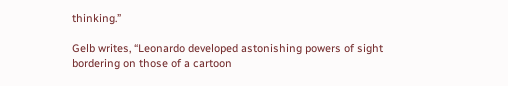thinking.”

Gelb writes, “Leonardo developed astonishing powers of sight bordering on those of a cartoon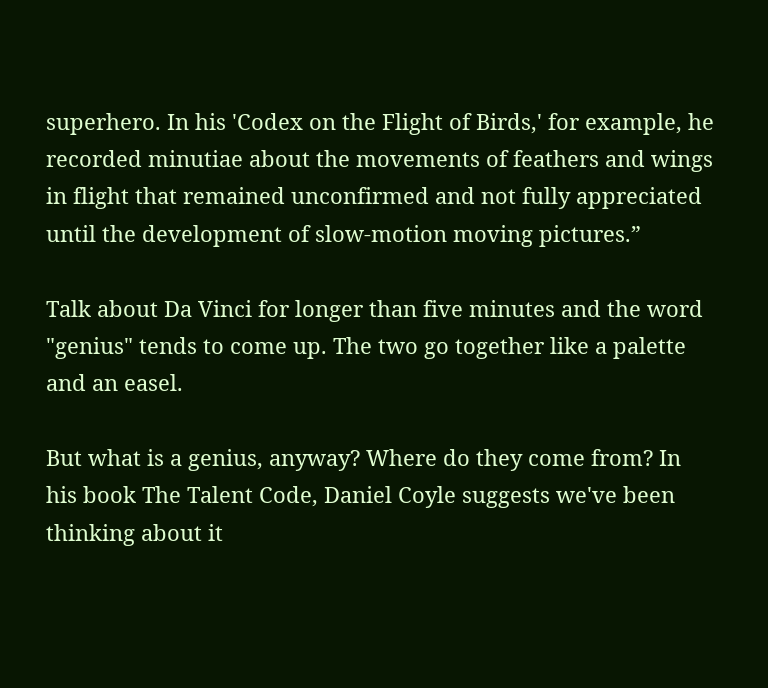superhero. In his 'Codex on the Flight of Birds,' for example, he recorded minutiae about the movements of feathers and wings in flight that remained unconfirmed and not fully appreciated until the development of slow-motion moving pictures.”

Talk about Da Vinci for longer than five minutes and the word "genius" tends to come up. The two go together like a palette and an easel.

But what is a genius, anyway? Where do they come from? In his book The Talent Code, Daniel Coyle suggests we've been thinking about it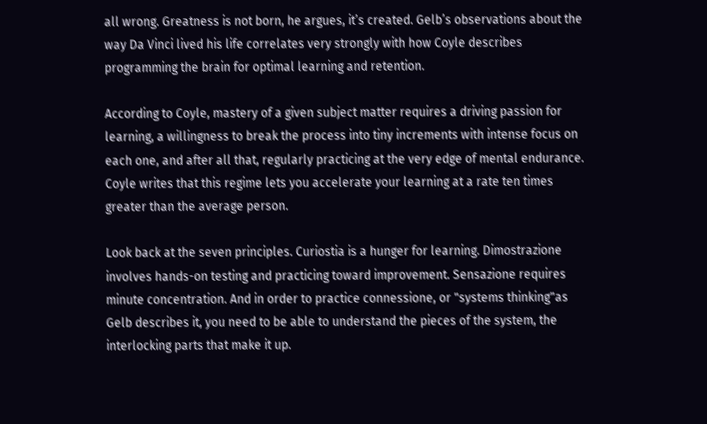all wrong. Greatness is not born, he argues, it’s created. Gelb’s observations about the way Da Vinci lived his life correlates very strongly with how Coyle describes programming the brain for optimal learning and retention.

According to Coyle, mastery of a given subject matter requires a driving passion for learning, a willingness to break the process into tiny increments with intense focus on each one, and after all that, regularly practicing at the very edge of mental endurance. Coyle writes that this regime lets you accelerate your learning at a rate ten times greater than the average person.

Look back at the seven principles. Curiostia is a hunger for learning. Dimostrazione involves hands-on testing and practicing toward improvement. Sensazione requires minute concentration. And in order to practice connessione, or "systems thinking"as Gelb describes it, you need to be able to understand the pieces of the system, the interlocking parts that make it up.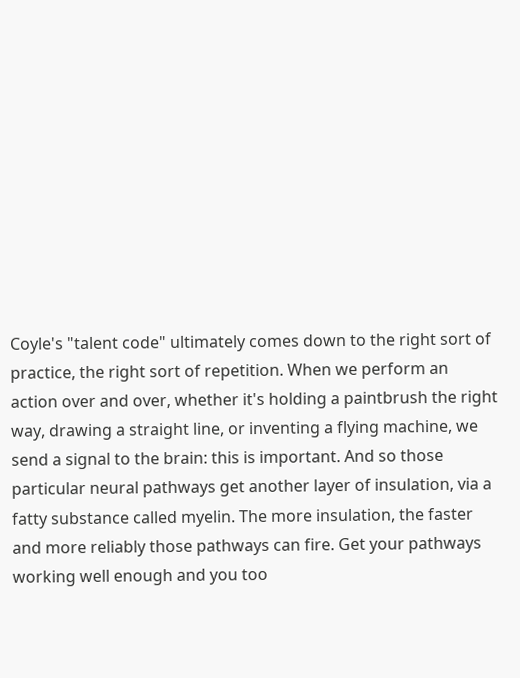Coyle's "talent code" ultimately comes down to the right sort of practice, the right sort of repetition. When we perform an action over and over, whether it's holding a paintbrush the right way, drawing a straight line, or inventing a flying machine, we send a signal to the brain: this is important. And so those particular neural pathways get another layer of insulation, via a fatty substance called myelin. The more insulation, the faster and more reliably those pathways can fire. Get your pathways working well enough and you too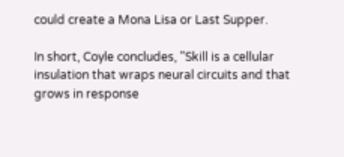could create a Mona Lisa or Last Supper.

In short, Coyle concludes, "Skill is a cellular insulation that wraps neural circuits and that grows in response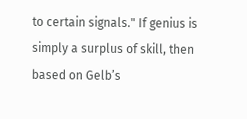to certain signals." If genius is simply a surplus of skill, then based on Gelb’s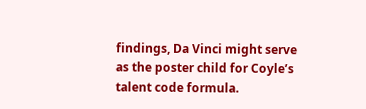findings, Da Vinci might serve as the poster child for Coyle’s talent code formula.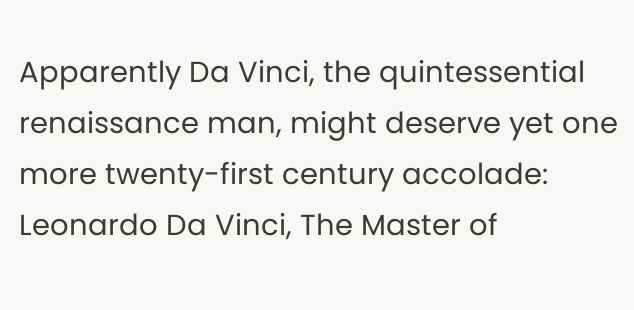Apparently Da Vinci, the quintessential renaissance man, might deserve yet one more twenty-first century accolade: Leonardo Da Vinci, The Master of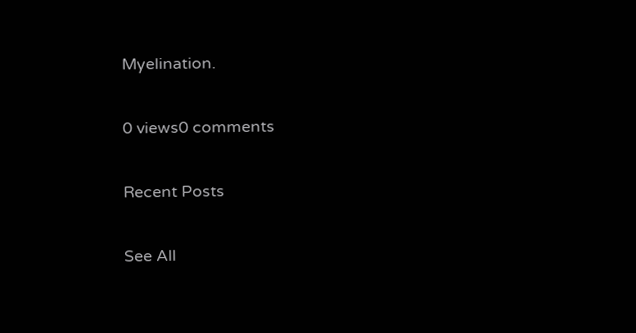Myelination.

0 views0 comments

Recent Posts

See All